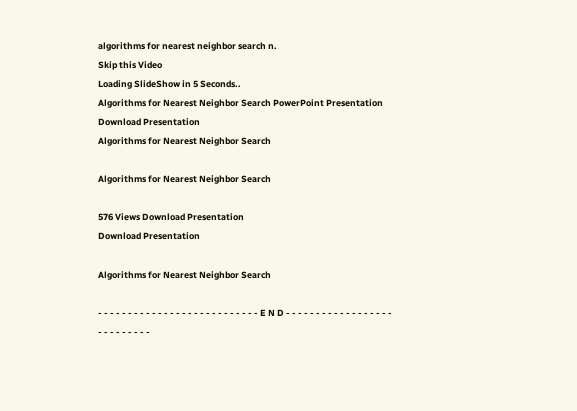algorithms for nearest neighbor search n.
Skip this Video
Loading SlideShow in 5 Seconds..
Algorithms for Nearest Neighbor Search PowerPoint Presentation
Download Presentation
Algorithms for Nearest Neighbor Search

Algorithms for Nearest Neighbor Search

576 Views Download Presentation
Download Presentation

Algorithms for Nearest Neighbor Search

- - - - - - - - - - - - - - - - - - - - - - - - - - - E N D - - - - - - - - - - - - - - - - - - - - - - - - - - -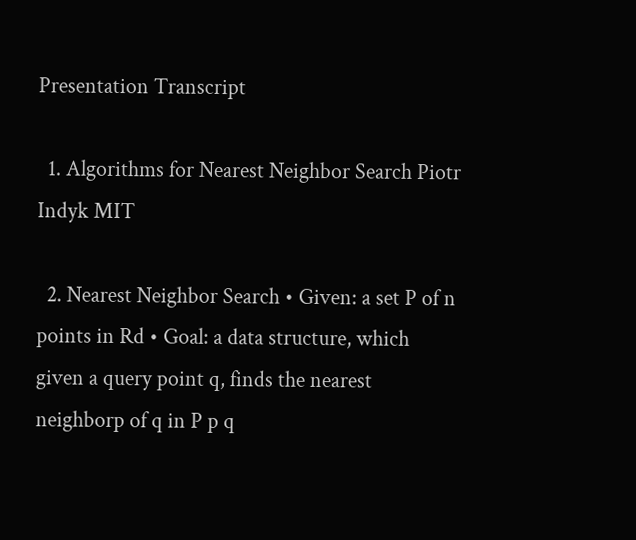Presentation Transcript

  1. Algorithms for Nearest Neighbor Search Piotr Indyk MIT

  2. Nearest Neighbor Search • Given: a set P of n points in Rd • Goal: a data structure, which given a query point q, finds the nearest neighborp of q in P p q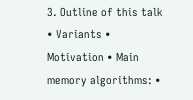3. Outline of this talk • Variants • Motivation • Main memory algorithms: •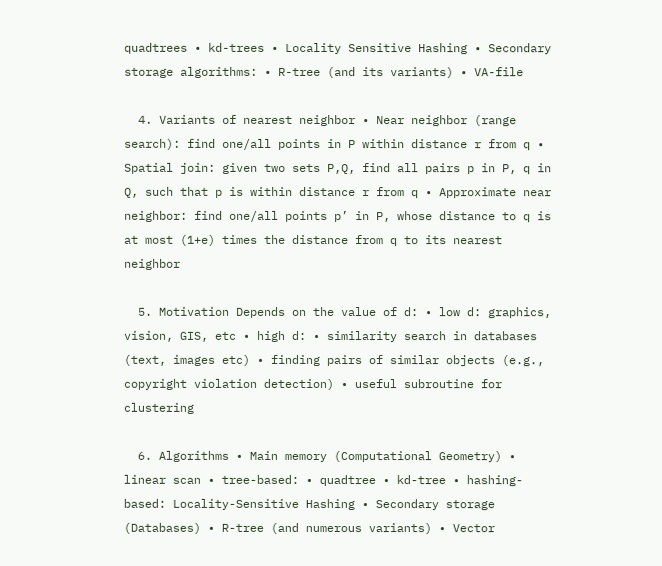quadtrees • kd-trees • Locality Sensitive Hashing • Secondary storage algorithms: • R-tree (and its variants) • VA-file

  4. Variants of nearest neighbor • Near neighbor (range search): find one/all points in P within distance r from q • Spatial join: given two sets P,Q, find all pairs p in P, q in Q, such that p is within distance r from q • Approximate near neighbor: find one/all points p’ in P, whose distance to q is at most (1+e) times the distance from q to its nearest neighbor

  5. Motivation Depends on the value of d: • low d: graphics, vision, GIS, etc • high d: • similarity search in databases (text, images etc) • finding pairs of similar objects (e.g., copyright violation detection) • useful subroutine for clustering

  6. Algorithms • Main memory (Computational Geometry) • linear scan • tree-based: • quadtree • kd-tree • hashing-based: Locality-Sensitive Hashing • Secondary storage (Databases) • R-tree (and numerous variants) • Vector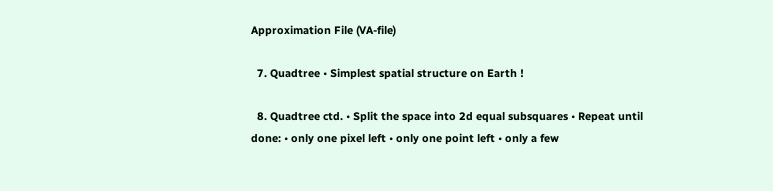Approximation File (VA-file)

  7. Quadtree • Simplest spatial structure on Earth !

  8. Quadtree ctd. • Split the space into 2d equal subsquares • Repeat until done: • only one pixel left • only one point left • only a few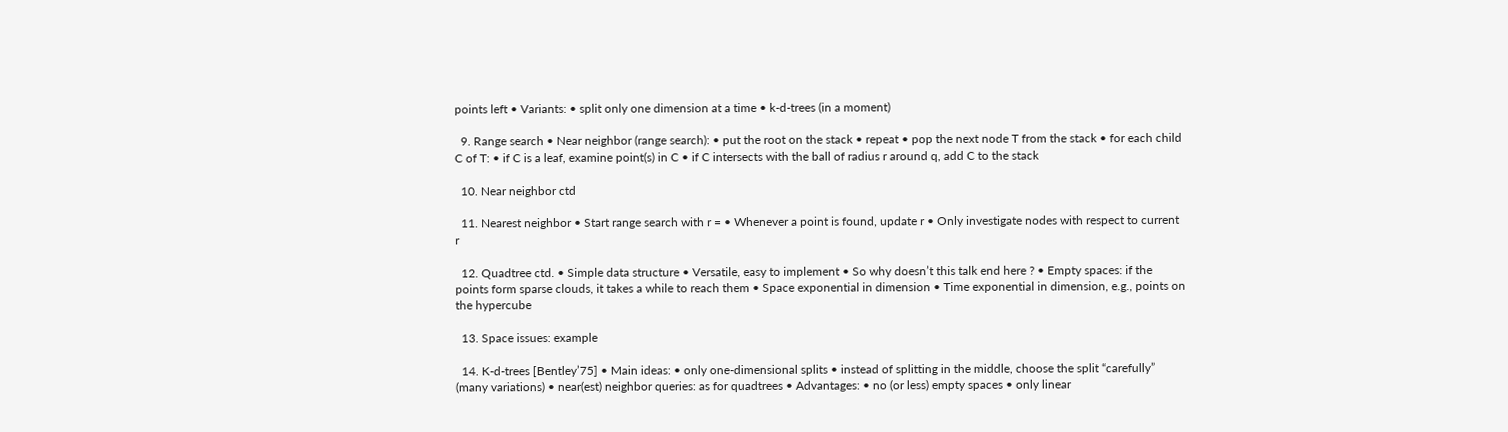points left • Variants: • split only one dimension at a time • k-d-trees (in a moment)

  9. Range search • Near neighbor (range search): • put the root on the stack • repeat • pop the next node T from the stack • for each child C of T: • if C is a leaf, examine point(s) in C • if C intersects with the ball of radius r around q, add C to the stack

  10. Near neighbor ctd

  11. Nearest neighbor • Start range search with r = • Whenever a point is found, update r • Only investigate nodes with respect to current r

  12. Quadtree ctd. • Simple data structure • Versatile, easy to implement • So why doesn’t this talk end here ? • Empty spaces: if the points form sparse clouds, it takes a while to reach them • Space exponential in dimension • Time exponential in dimension, e.g., points on the hypercube

  13. Space issues: example

  14. K-d-trees [Bentley’75] • Main ideas: • only one-dimensional splits • instead of splitting in the middle, choose the split “carefully” (many variations) • near(est) neighbor queries: as for quadtrees • Advantages: • no (or less) empty spaces • only linear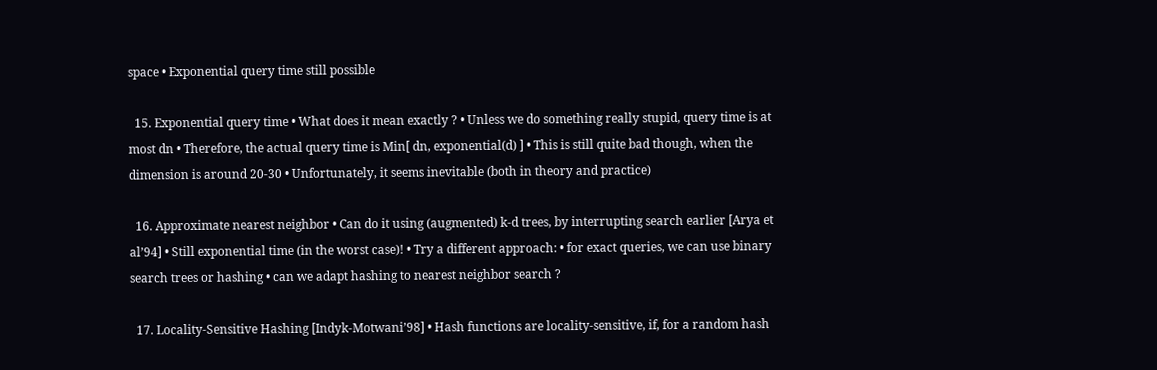space • Exponential query time still possible

  15. Exponential query time • What does it mean exactly ? • Unless we do something really stupid, query time is at most dn • Therefore, the actual query time is Min[ dn, exponential(d) ] • This is still quite bad though, when the dimension is around 20-30 • Unfortunately, it seems inevitable (both in theory and practice)

  16. Approximate nearest neighbor • Can do it using (augmented) k-d trees, by interrupting search earlier [Arya et al’94] • Still exponential time (in the worst case)! • Try a different approach: • for exact queries, we can use binary search trees or hashing • can we adapt hashing to nearest neighbor search ?

  17. Locality-Sensitive Hashing [Indyk-Motwani’98] • Hash functions are locality-sensitive, if, for a random hash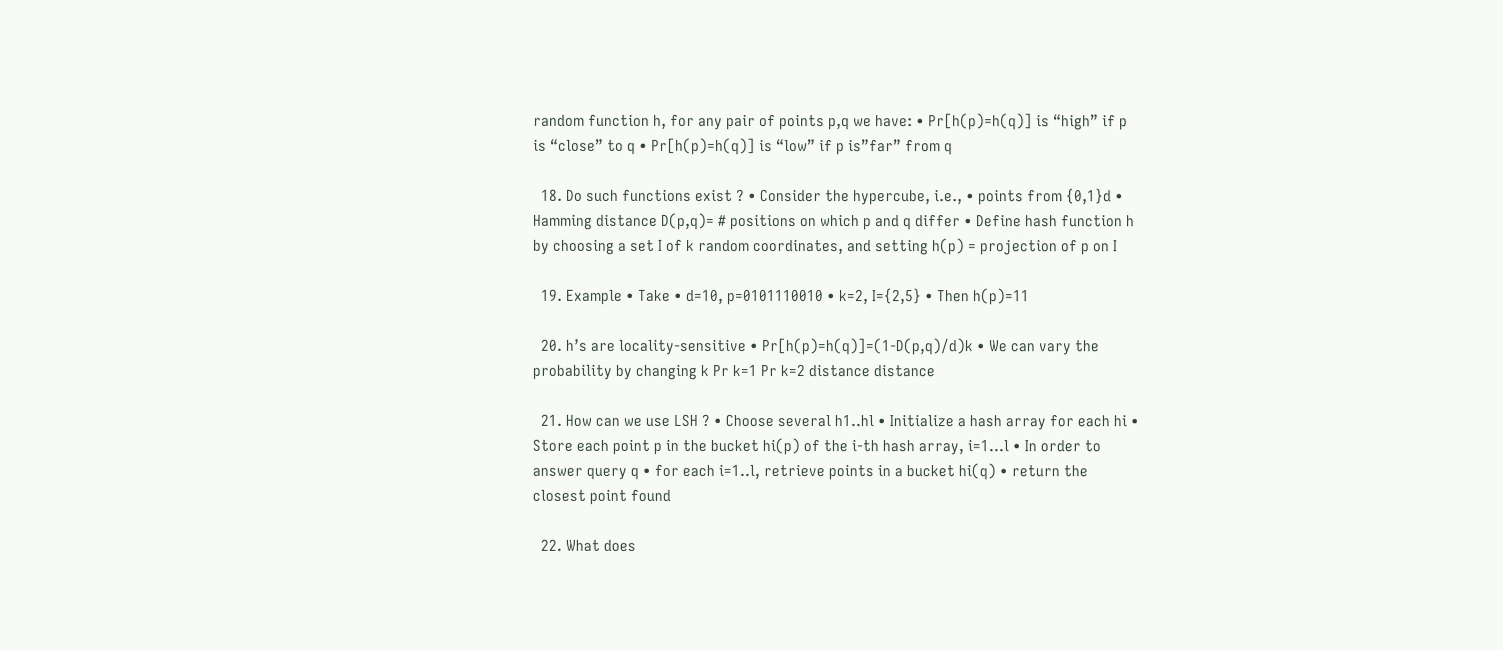random function h, for any pair of points p,q we have: • Pr[h(p)=h(q)] is “high” if p is “close” to q • Pr[h(p)=h(q)] is “low” if p is”far” from q

  18. Do such functions exist ? • Consider the hypercube, i.e., • points from {0,1}d • Hamming distance D(p,q)= # positions on which p and q differ • Define hash function h by choosing a set I of k random coordinates, and setting h(p) = projection of p on I

  19. Example • Take • d=10, p=0101110010 • k=2, I={2,5} • Then h(p)=11

  20. h’s are locality-sensitive • Pr[h(p)=h(q)]=(1-D(p,q)/d)k • We can vary the probability by changing k Pr k=1 Pr k=2 distance distance

  21. How can we use LSH ? • Choose several h1..hl • Initialize a hash array for each hi • Store each point p in the bucket hi(p) of the i-th hash array, i=1...l • In order to answer query q • for each i=1..l, retrieve points in a bucket hi(q) • return the closest point found

  22. What does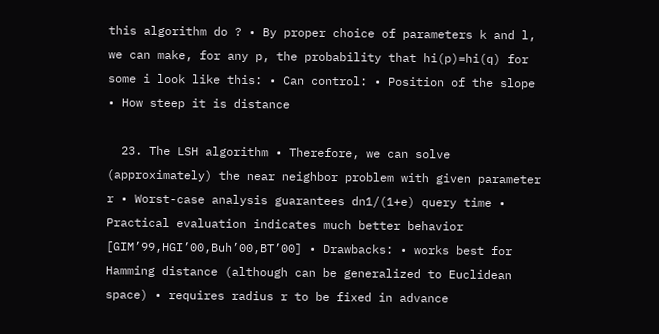this algorithm do ? • By proper choice of parameters k and l, we can make, for any p, the probability that hi(p)=hi(q) for some i look like this: • Can control: • Position of the slope • How steep it is distance

  23. The LSH algorithm • Therefore, we can solve (approximately) the near neighbor problem with given parameter r • Worst-case analysis guarantees dn1/(1+e) query time • Practical evaluation indicates much better behavior [GIM’99,HGI’00,Buh’00,BT’00] • Drawbacks: • works best for Hamming distance (although can be generalized to Euclidean space) • requires radius r to be fixed in advance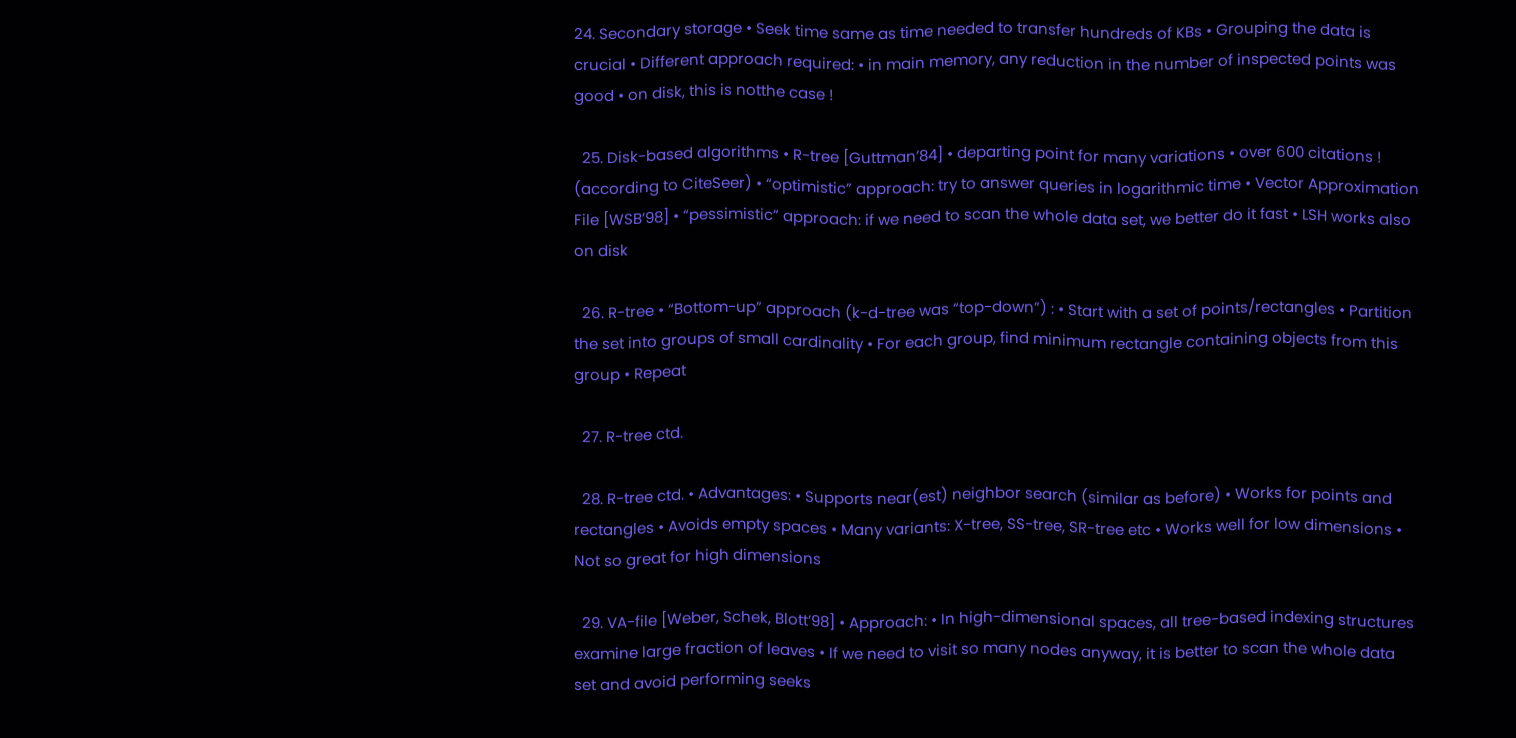24. Secondary storage • Seek time same as time needed to transfer hundreds of KBs • Grouping the data is crucial • Different approach required: • in main memory, any reduction in the number of inspected points was good • on disk, this is notthe case !

  25. Disk-based algorithms • R-tree [Guttman’84] • departing point for many variations • over 600 citations ! (according to CiteSeer) • “optimistic” approach: try to answer queries in logarithmic time • Vector Approximation File [WSB’98] • “pessimistic” approach: if we need to scan the whole data set, we better do it fast • LSH works also on disk

  26. R-tree • “Bottom-up” approach (k-d-tree was “top-down”) : • Start with a set of points/rectangles • Partition the set into groups of small cardinality • For each group, find minimum rectangle containing objects from this group • Repeat

  27. R-tree ctd.

  28. R-tree ctd. • Advantages: • Supports near(est) neighbor search (similar as before) • Works for points and rectangles • Avoids empty spaces • Many variants: X-tree, SS-tree, SR-tree etc • Works well for low dimensions • Not so great for high dimensions

  29. VA-file [Weber, Schek, Blott’98] • Approach: • In high-dimensional spaces, all tree-based indexing structures examine large fraction of leaves • If we need to visit so many nodes anyway, it is better to scan the whole data set and avoid performing seeks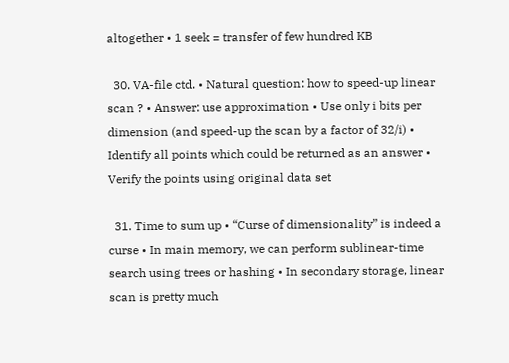altogether • 1 seek = transfer of few hundred KB

  30. VA-file ctd. • Natural question: how to speed-up linear scan ? • Answer: use approximation • Use only i bits per dimension (and speed-up the scan by a factor of 32/i) • Identify all points which could be returned as an answer • Verify the points using original data set

  31. Time to sum up • “Curse of dimensionality” is indeed a curse • In main memory, we can perform sublinear-time search using trees or hashing • In secondary storage, linear scan is pretty much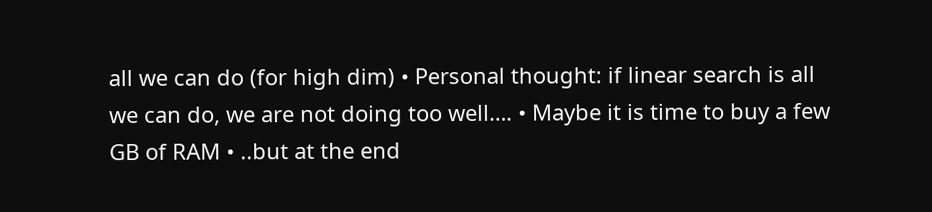all we can do (for high dim) • Personal thought: if linear search is all we can do, we are not doing too well…. • Maybe it is time to buy a few GB of RAM • ..but at the end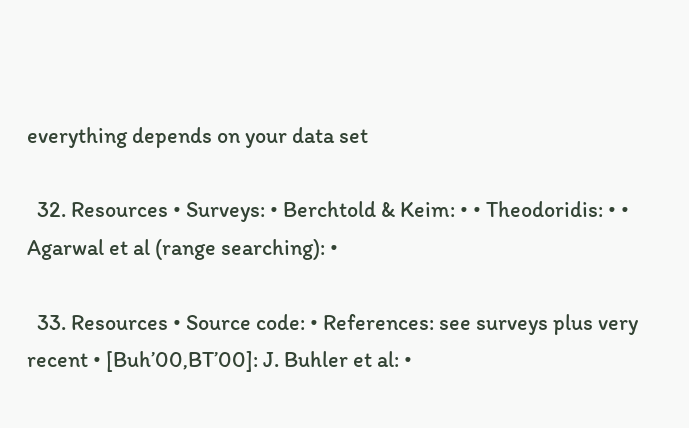everything depends on your data set

  32. Resources • Surveys: • Berchtold & Keim: • • Theodoridis: • • Agarwal et al (range searching): •

  33. Resources • Source code: • References: see surveys plus very recent • [Buh’00,BT’00]: J. Buhler et al: •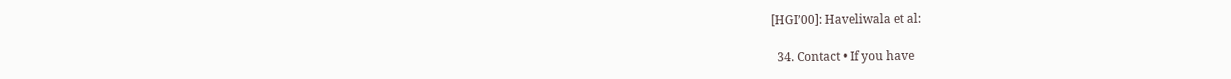[HGI’00]: Haveliwala et al:

  34. Contact • If you have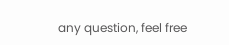any question, feel free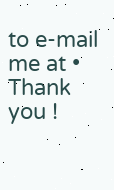to e-mail me at • Thank you !